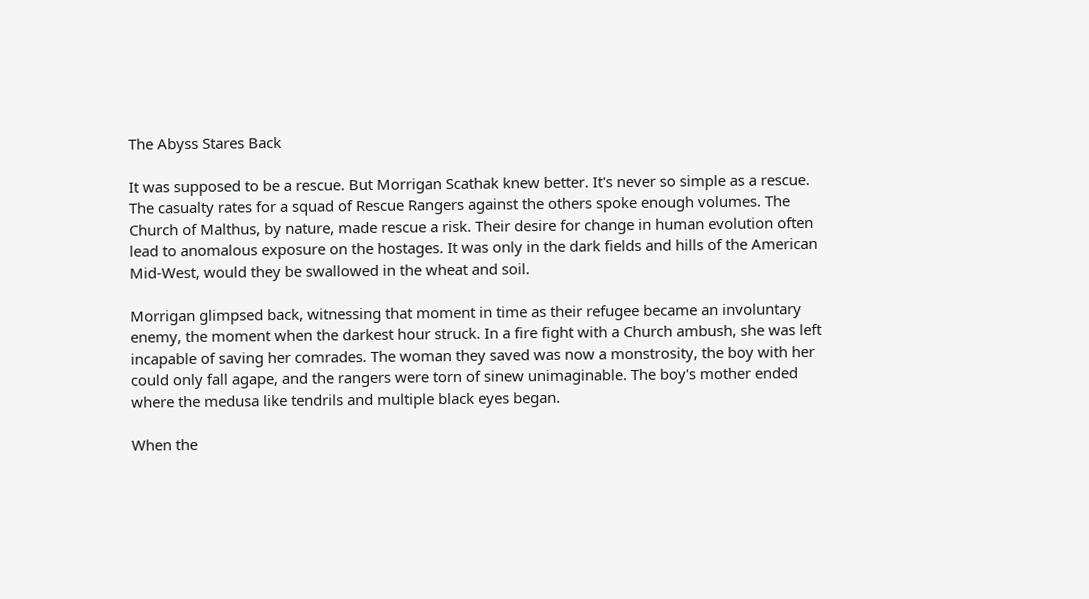The Abyss Stares Back

It was supposed to be a rescue. But Morrigan Scathak knew better. It's never so simple as a rescue. The casualty rates for a squad of Rescue Rangers against the others spoke enough volumes. The Church of Malthus, by nature, made rescue a risk. Their desire for change in human evolution often lead to anomalous exposure on the hostages. It was only in the dark fields and hills of the American Mid-West, would they be swallowed in the wheat and soil.

Morrigan glimpsed back, witnessing that moment in time as their refugee became an involuntary enemy, the moment when the darkest hour struck. In a fire fight with a Church ambush, she was left incapable of saving her comrades. The woman they saved was now a monstrosity, the boy with her could only fall agape, and the rangers were torn of sinew unimaginable. The boy's mother ended where the medusa like tendrils and multiple black eyes began.

When the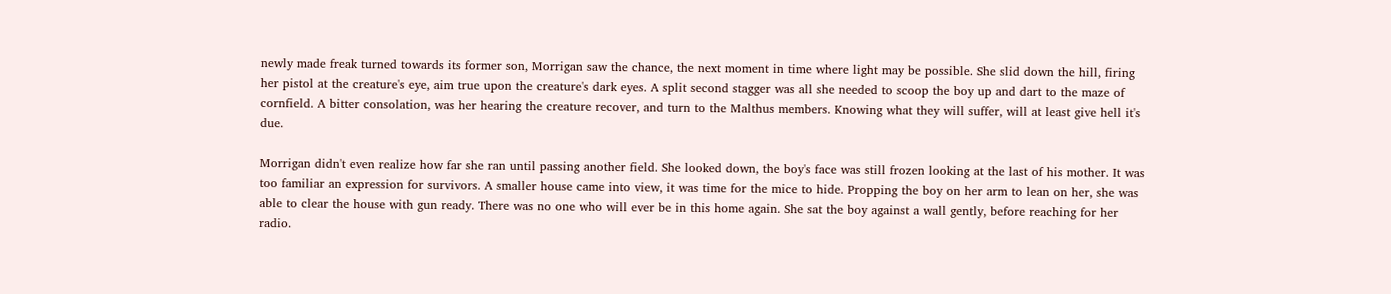newly made freak turned towards its former son, Morrigan saw the chance, the next moment in time where light may be possible. She slid down the hill, firing her pistol at the creature's eye, aim true upon the creature's dark eyes. A split second stagger was all she needed to scoop the boy up and dart to the maze of cornfield. A bitter consolation, was her hearing the creature recover, and turn to the Malthus members. Knowing what they will suffer, will at least give hell it's due.

Morrigan didn't even realize how far she ran until passing another field. She looked down, the boy's face was still frozen looking at the last of his mother. It was too familiar an expression for survivors. A smaller house came into view, it was time for the mice to hide. Propping the boy on her arm to lean on her, she was able to clear the house with gun ready. There was no one who will ever be in this home again. She sat the boy against a wall gently, before reaching for her radio.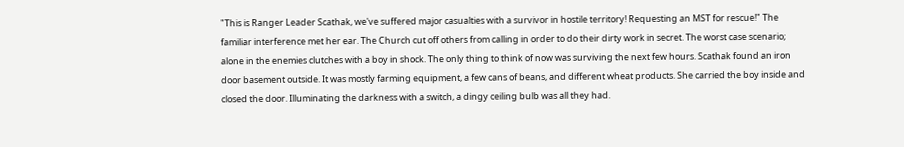"This is Ranger Leader Scathak, we've suffered major casualties with a survivor in hostile territory! Requesting an MST for rescue!" The familiar interference met her ear. The Church cut off others from calling in order to do their dirty work in secret. The worst case scenario; alone in the enemies clutches with a boy in shock. The only thing to think of now was surviving the next few hours. Scathak found an iron door basement outside. It was mostly farming equipment, a few cans of beans, and different wheat products. She carried the boy inside and closed the door. Illuminating the darkness with a switch, a dingy ceiling bulb was all they had.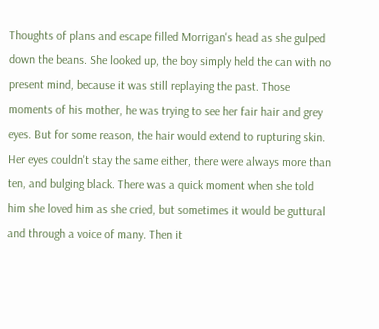Thoughts of plans and escape filled Morrigan's head as she gulped down the beans. She looked up, the boy simply held the can with no present mind, because it was still replaying the past. Those moments of his mother, he was trying to see her fair hair and grey eyes. But for some reason, the hair would extend to rupturing skin. Her eyes couldn't stay the same either, there were always more than ten, and bulging black. There was a quick moment when she told him she loved him as she cried, but sometimes it would be guttural and through a voice of many. Then it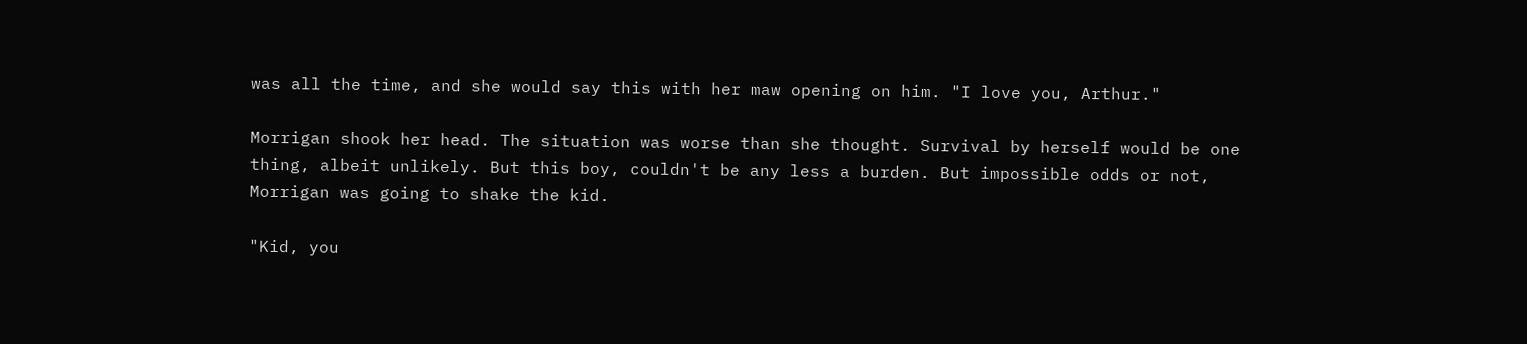was all the time, and she would say this with her maw opening on him. "I love you, Arthur."

Morrigan shook her head. The situation was worse than she thought. Survival by herself would be one thing, albeit unlikely. But this boy, couldn't be any less a burden. But impossible odds or not, Morrigan was going to shake the kid.

"Kid, you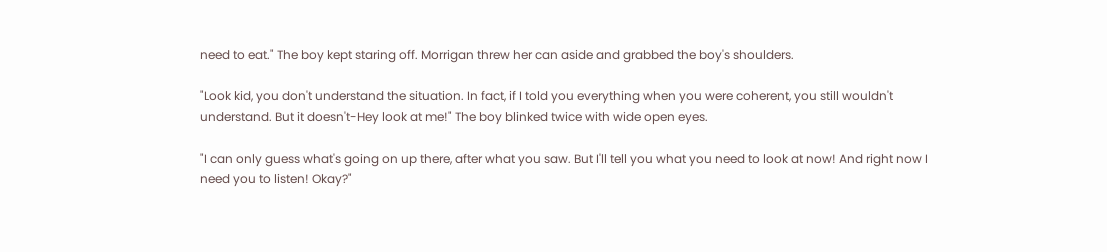need to eat." The boy kept staring off. Morrigan threw her can aside and grabbed the boy's shoulders.

"Look kid, you don't understand the situation. In fact, if I told you everything when you were coherent, you still wouldn't understand. But it doesn't-Hey look at me!" The boy blinked twice with wide open eyes.

"I can only guess what's going on up there, after what you saw. But I'll tell you what you need to look at now! And right now I need you to listen! Okay?"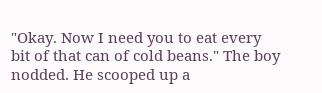"Okay. Now I need you to eat every bit of that can of cold beans." The boy nodded. He scooped up a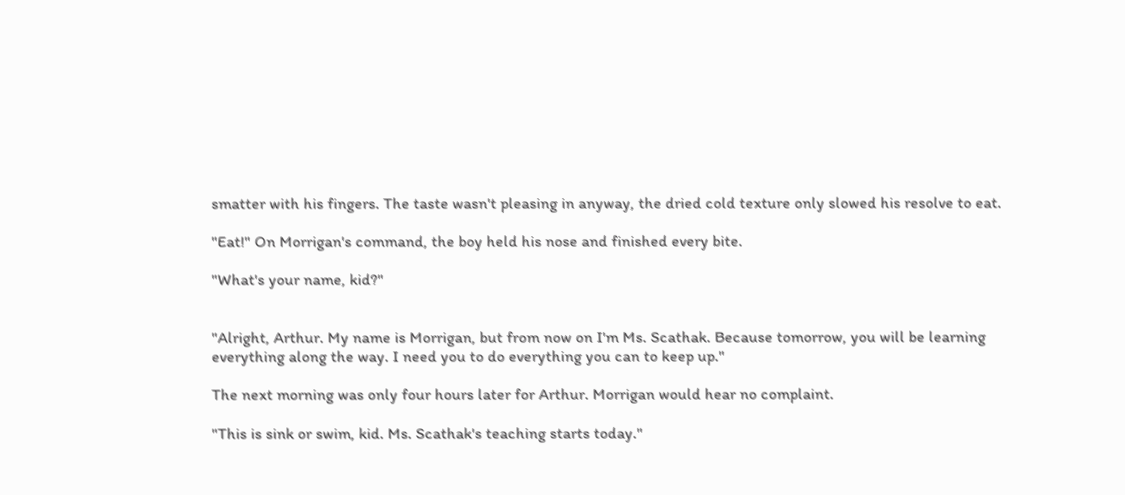smatter with his fingers. The taste wasn't pleasing in anyway, the dried cold texture only slowed his resolve to eat.

"Eat!" On Morrigan's command, the boy held his nose and finished every bite.

"What's your name, kid?"


"Alright, Arthur. My name is Morrigan, but from now on I'm Ms. Scathak. Because tomorrow, you will be learning everything along the way. I need you to do everything you can to keep up."

The next morning was only four hours later for Arthur. Morrigan would hear no complaint.

"This is sink or swim, kid. Ms. Scathak's teaching starts today."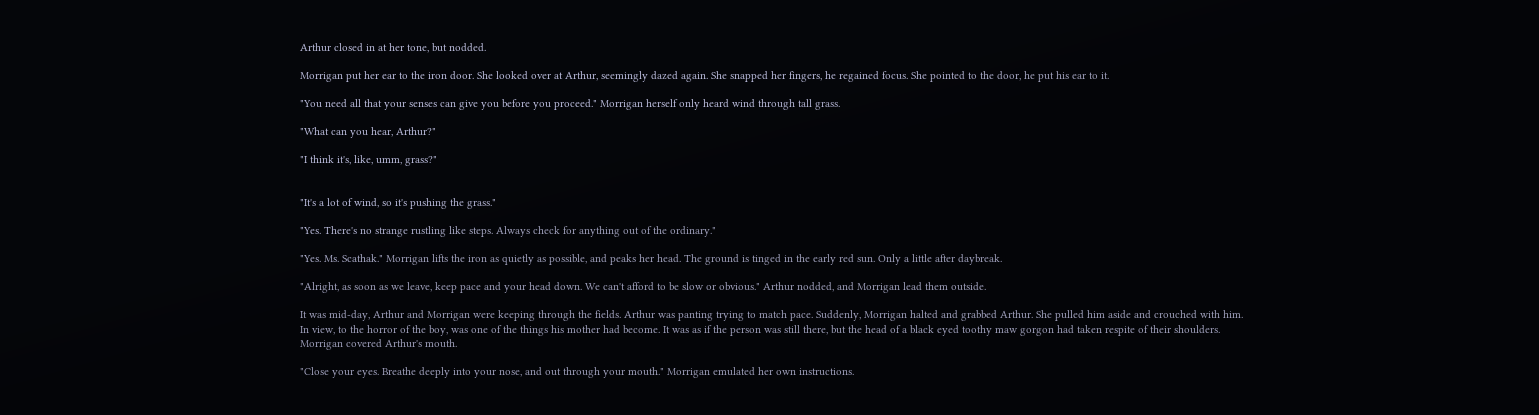Arthur closed in at her tone, but nodded.

Morrigan put her ear to the iron door. She looked over at Arthur, seemingly dazed again. She snapped her fingers, he regained focus. She pointed to the door, he put his ear to it.

"You need all that your senses can give you before you proceed." Morrigan herself only heard wind through tall grass.

"What can you hear, Arthur?"

"I think it's, like, umm, grass?"


"It's a lot of wind, so it's pushing the grass."

"Yes. There's no strange rustling like steps. Always check for anything out of the ordinary."

"Yes. Ms. Scathak." Morrigan lifts the iron as quietly as possible, and peaks her head. The ground is tinged in the early red sun. Only a little after daybreak.

"Alright, as soon as we leave, keep pace and your head down. We can't afford to be slow or obvious." Arthur nodded, and Morrigan lead them outside.

It was mid-day, Arthur and Morrigan were keeping through the fields. Arthur was panting trying to match pace. Suddenly, Morrigan halted and grabbed Arthur. She pulled him aside and crouched with him. In view, to the horror of the boy, was one of the things his mother had become. It was as if the person was still there, but the head of a black eyed toothy maw gorgon had taken respite of their shoulders. Morrigan covered Arthur's mouth.

"Close your eyes. Breathe deeply into your nose, and out through your mouth." Morrigan emulated her own instructions.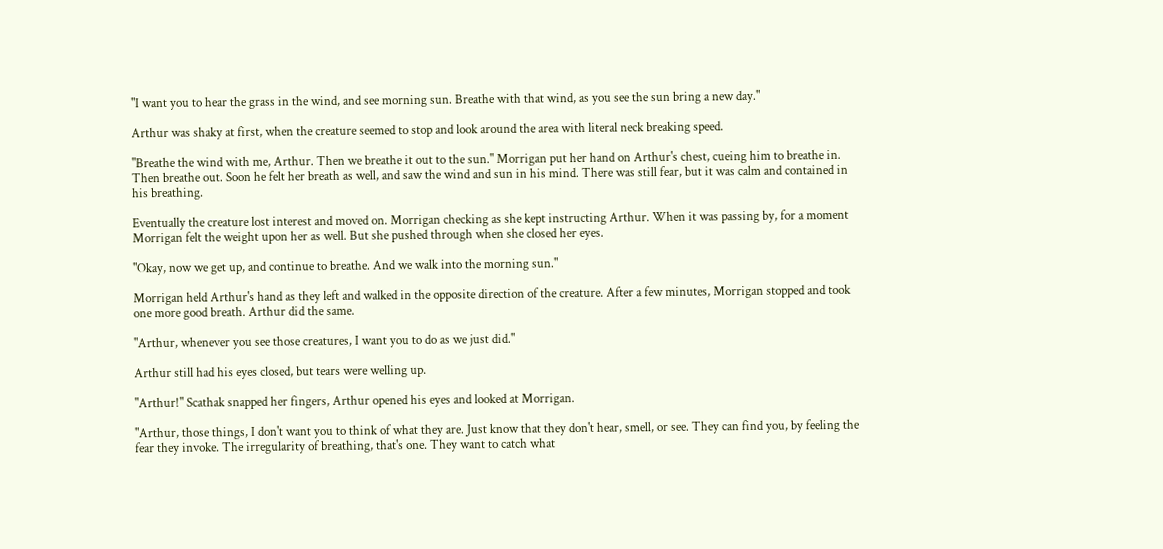"I want you to hear the grass in the wind, and see morning sun. Breathe with that wind, as you see the sun bring a new day."

Arthur was shaky at first, when the creature seemed to stop and look around the area with literal neck breaking speed.

"Breathe the wind with me, Arthur. Then we breathe it out to the sun." Morrigan put her hand on Arthur's chest, cueing him to breathe in. Then breathe out. Soon he felt her breath as well, and saw the wind and sun in his mind. There was still fear, but it was calm and contained in his breathing.

Eventually the creature lost interest and moved on. Morrigan checking as she kept instructing Arthur. When it was passing by, for a moment Morrigan felt the weight upon her as well. But she pushed through when she closed her eyes.

"Okay, now we get up, and continue to breathe. And we walk into the morning sun."

Morrigan held Arthur's hand as they left and walked in the opposite direction of the creature. After a few minutes, Morrigan stopped and took one more good breath. Arthur did the same.

"Arthur, whenever you see those creatures, I want you to do as we just did."

Arthur still had his eyes closed, but tears were welling up.

"Arthur!" Scathak snapped her fingers, Arthur opened his eyes and looked at Morrigan.

"Arthur, those things, I don't want you to think of what they are. Just know that they don't hear, smell, or see. They can find you, by feeling the fear they invoke. The irregularity of breathing, that's one. They want to catch what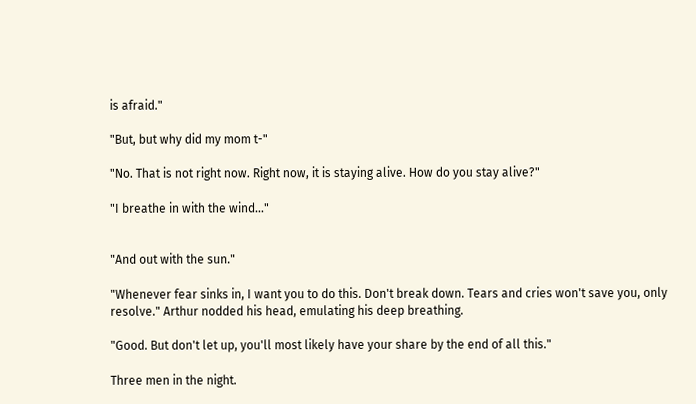is afraid."

"But, but why did my mom t-"

"No. That is not right now. Right now, it is staying alive. How do you stay alive?"

"I breathe in with the wind…"


"And out with the sun."

"Whenever fear sinks in, I want you to do this. Don't break down. Tears and cries won't save you, only resolve." Arthur nodded his head, emulating his deep breathing.

"Good. But don't let up, you'll most likely have your share by the end of all this."

Three men in the night.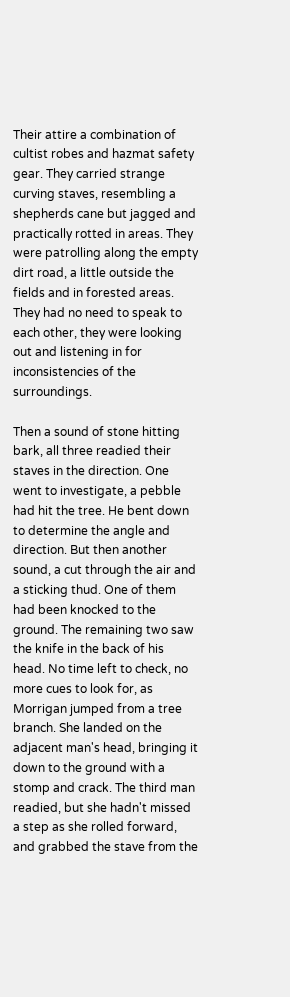Their attire a combination of cultist robes and hazmat safety gear. They carried strange curving staves, resembling a shepherds cane but jagged and practically rotted in areas. They were patrolling along the empty dirt road, a little outside the fields and in forested areas. They had no need to speak to each other, they were looking out and listening in for inconsistencies of the surroundings.

Then a sound of stone hitting bark, all three readied their staves in the direction. One went to investigate, a pebble had hit the tree. He bent down to determine the angle and direction. But then another sound, a cut through the air and a sticking thud. One of them had been knocked to the ground. The remaining two saw the knife in the back of his head. No time left to check, no more cues to look for, as Morrigan jumped from a tree branch. She landed on the adjacent man's head, bringing it down to the ground with a stomp and crack. The third man readied, but she hadn't missed a step as she rolled forward, and grabbed the stave from the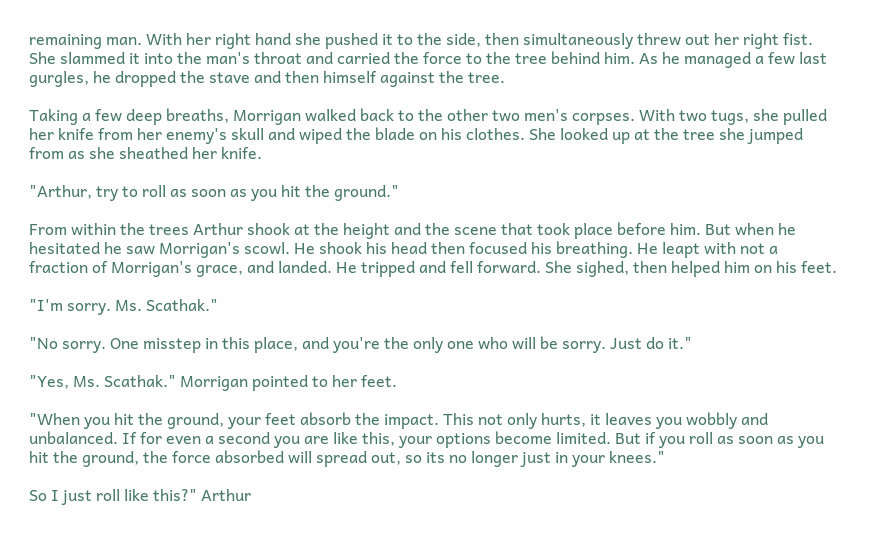remaining man. With her right hand she pushed it to the side, then simultaneously threw out her right fist. She slammed it into the man's throat and carried the force to the tree behind him. As he managed a few last gurgles, he dropped the stave and then himself against the tree.

Taking a few deep breaths, Morrigan walked back to the other two men's corpses. With two tugs, she pulled her knife from her enemy's skull and wiped the blade on his clothes. She looked up at the tree she jumped from as she sheathed her knife.

"Arthur, try to roll as soon as you hit the ground."

From within the trees Arthur shook at the height and the scene that took place before him. But when he hesitated he saw Morrigan's scowl. He shook his head then focused his breathing. He leapt with not a fraction of Morrigan's grace, and landed. He tripped and fell forward. She sighed, then helped him on his feet.

"I'm sorry. Ms. Scathak."

"No sorry. One misstep in this place, and you're the only one who will be sorry. Just do it."

"Yes, Ms. Scathak." Morrigan pointed to her feet.

"When you hit the ground, your feet absorb the impact. This not only hurts, it leaves you wobbly and unbalanced. If for even a second you are like this, your options become limited. But if you roll as soon as you hit the ground, the force absorbed will spread out, so its no longer just in your knees."

So I just roll like this?" Arthur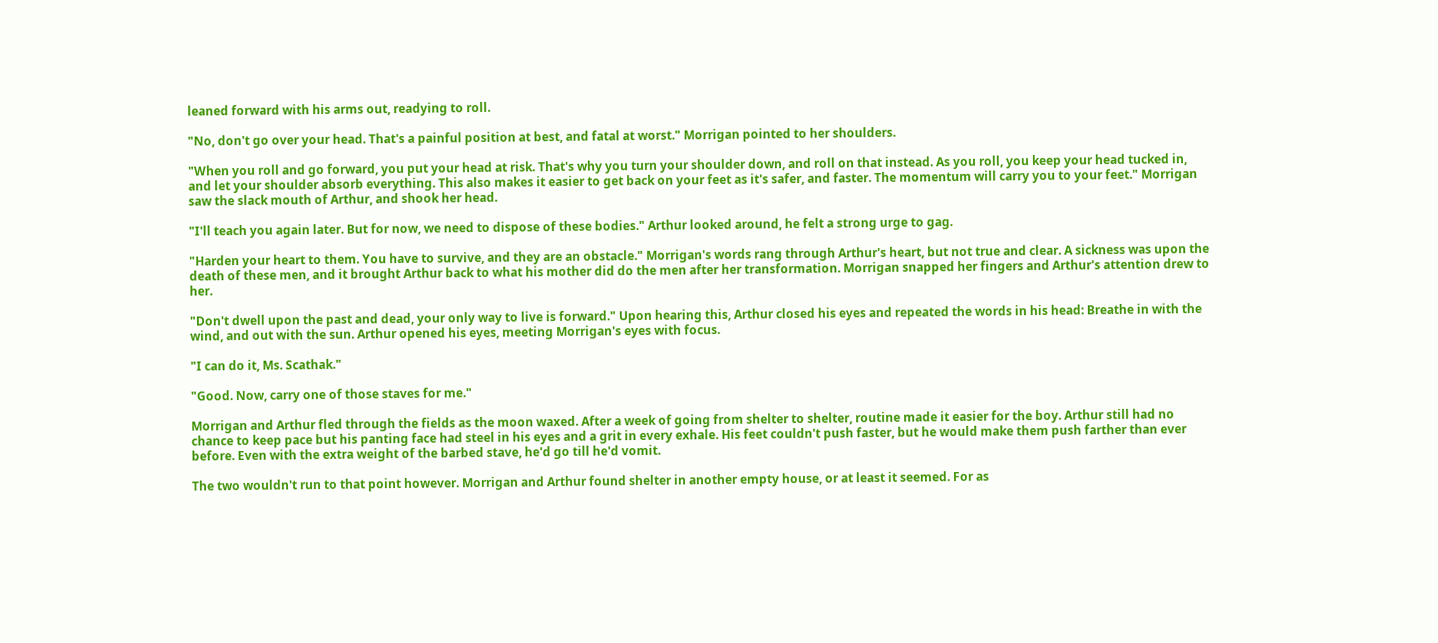leaned forward with his arms out, readying to roll.

"No, don't go over your head. That's a painful position at best, and fatal at worst." Morrigan pointed to her shoulders.

"When you roll and go forward, you put your head at risk. That's why you turn your shoulder down, and roll on that instead. As you roll, you keep your head tucked in, and let your shoulder absorb everything. This also makes it easier to get back on your feet as it's safer, and faster. The momentum will carry you to your feet." Morrigan saw the slack mouth of Arthur, and shook her head.

"I'll teach you again later. But for now, we need to dispose of these bodies." Arthur looked around, he felt a strong urge to gag.

"Harden your heart to them. You have to survive, and they are an obstacle." Morrigan's words rang through Arthur's heart, but not true and clear. A sickness was upon the death of these men, and it brought Arthur back to what his mother did do the men after her transformation. Morrigan snapped her fingers and Arthur's attention drew to her.

"Don't dwell upon the past and dead, your only way to live is forward." Upon hearing this, Arthur closed his eyes and repeated the words in his head: Breathe in with the wind, and out with the sun. Arthur opened his eyes, meeting Morrigan's eyes with focus.

"I can do it, Ms. Scathak."

"Good. Now, carry one of those staves for me."

Morrigan and Arthur fled through the fields as the moon waxed. After a week of going from shelter to shelter, routine made it easier for the boy. Arthur still had no chance to keep pace but his panting face had steel in his eyes and a grit in every exhale. His feet couldn't push faster, but he would make them push farther than ever before. Even with the extra weight of the barbed stave, he'd go till he'd vomit.

The two wouldn't run to that point however. Morrigan and Arthur found shelter in another empty house, or at least it seemed. For as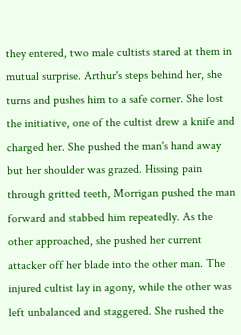they entered, two male cultists stared at them in mutual surprise. Arthur's steps behind her, she turns and pushes him to a safe corner. She lost the initiative, one of the cultist drew a knife and charged her. She pushed the man's hand away but her shoulder was grazed. Hissing pain through gritted teeth, Morrigan pushed the man forward and stabbed him repeatedly. As the other approached, she pushed her current attacker off her blade into the other man. The injured cultist lay in agony, while the other was left unbalanced and staggered. She rushed the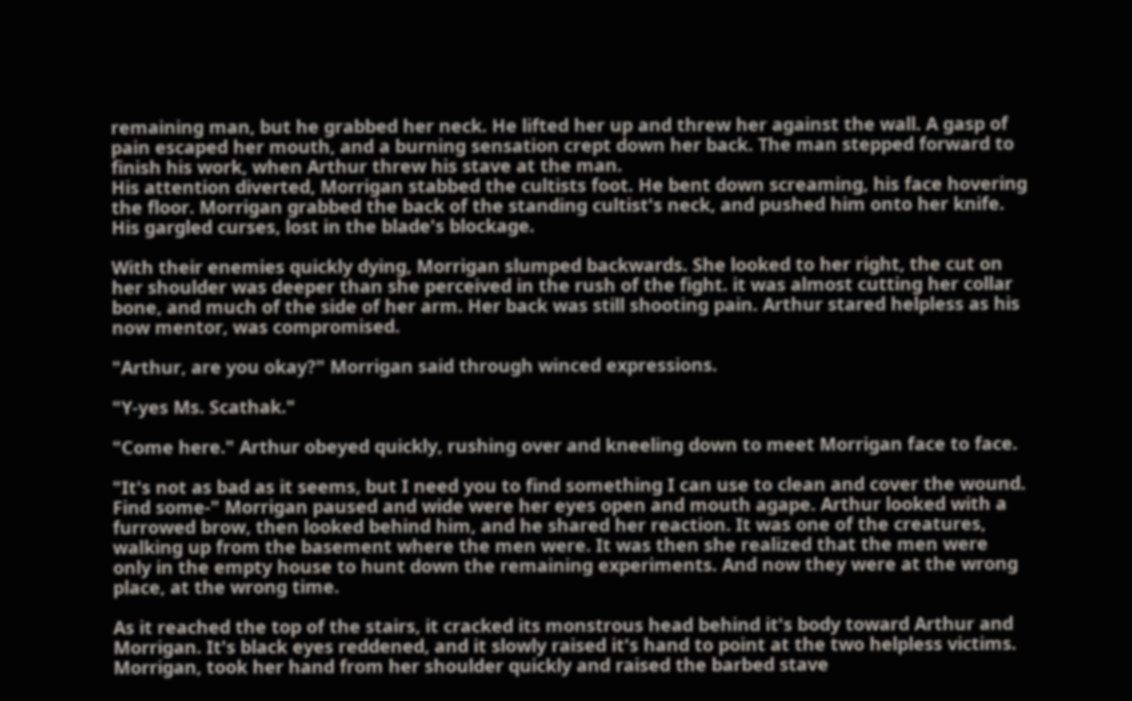remaining man, but he grabbed her neck. He lifted her up and threw her against the wall. A gasp of pain escaped her mouth, and a burning sensation crept down her back. The man stepped forward to finish his work, when Arthur threw his stave at the man.
His attention diverted, Morrigan stabbed the cultists foot. He bent down screaming, his face hovering the floor. Morrigan grabbed the back of the standing cultist's neck, and pushed him onto her knife. His gargled curses, lost in the blade's blockage.

With their enemies quickly dying, Morrigan slumped backwards. She looked to her right, the cut on her shoulder was deeper than she perceived in the rush of the fight. it was almost cutting her collar bone, and much of the side of her arm. Her back was still shooting pain. Arthur stared helpless as his now mentor, was compromised.

"Arthur, are you okay?" Morrigan said through winced expressions.

"Y-yes Ms. Scathak."

"Come here." Arthur obeyed quickly, rushing over and kneeling down to meet Morrigan face to face.

"It's not as bad as it seems, but I need you to find something I can use to clean and cover the wound. Find some-" Morrigan paused and wide were her eyes open and mouth agape. Arthur looked with a furrowed brow, then looked behind him, and he shared her reaction. It was one of the creatures, walking up from the basement where the men were. It was then she realized that the men were only in the empty house to hunt down the remaining experiments. And now they were at the wrong place, at the wrong time.

As it reached the top of the stairs, it cracked its monstrous head behind it's body toward Arthur and Morrigan. It's black eyes reddened, and it slowly raised it's hand to point at the two helpless victims. Morrigan, took her hand from her shoulder quickly and raised the barbed stave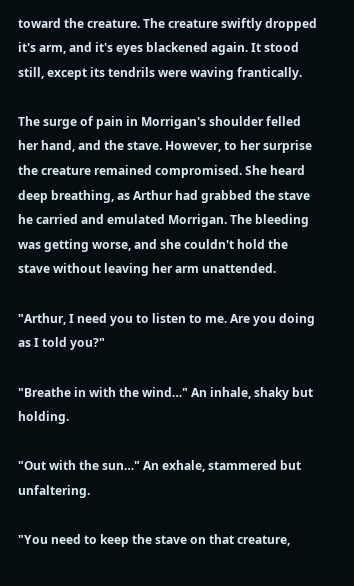toward the creature. The creature swiftly dropped it's arm, and it's eyes blackened again. It stood still, except its tendrils were waving frantically.

The surge of pain in Morrigan's shoulder felled her hand, and the stave. However, to her surprise the creature remained compromised. She heard deep breathing, as Arthur had grabbed the stave he carried and emulated Morrigan. The bleeding was getting worse, and she couldn't hold the stave without leaving her arm unattended.

"Arthur, I need you to listen to me. Are you doing as I told you?"

"Breathe in with the wind…" An inhale, shaky but holding.

"Out with the sun…" An exhale, stammered but unfaltering.

"You need to keep the stave on that creature,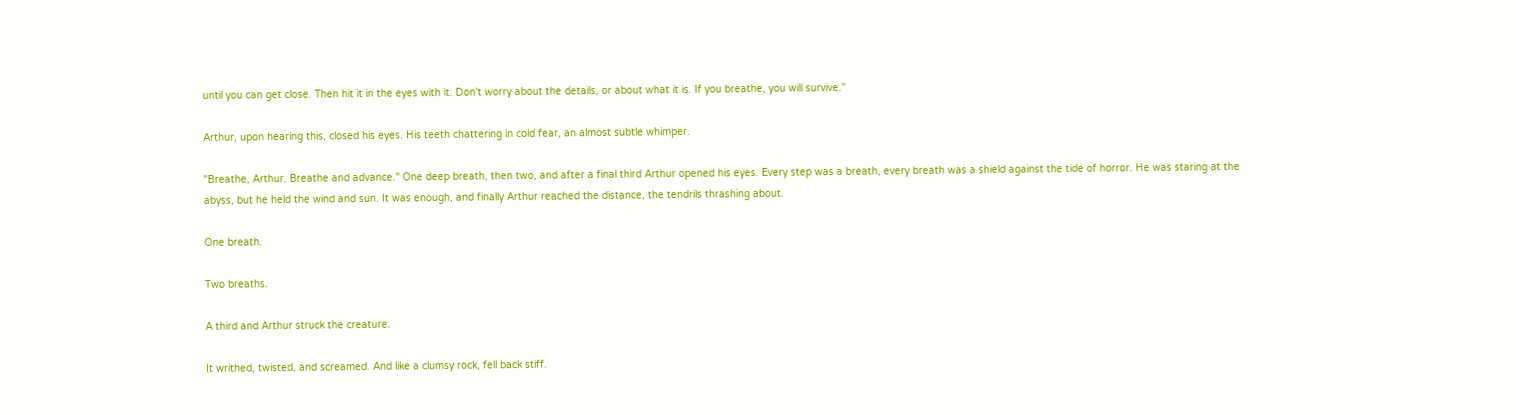until you can get close. Then hit it in the eyes with it. Don't worry about the details, or about what it is. If you breathe, you will survive."

Arthur, upon hearing this, closed his eyes. His teeth chattering in cold fear, an almost subtle whimper.

"Breathe, Arthur. Breathe and advance." One deep breath, then two, and after a final third Arthur opened his eyes. Every step was a breath, every breath was a shield against the tide of horror. He was staring at the abyss, but he held the wind and sun. It was enough, and finally Arthur reached the distance, the tendrils thrashing about.

One breath.

Two breaths.

A third and Arthur struck the creature.

It writhed, twisted, and screamed. And like a clumsy rock, fell back stiff.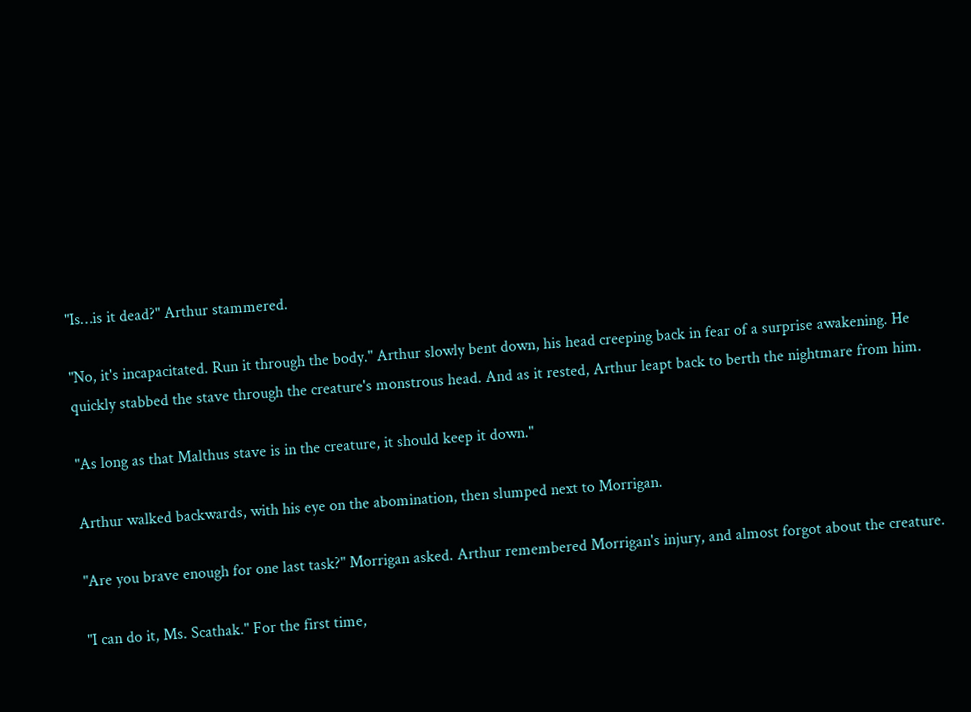"Is…is it dead?" Arthur stammered.

"No, it's incapacitated. Run it through the body." Arthur slowly bent down, his head creeping back in fear of a surprise awakening. He quickly stabbed the stave through the creature's monstrous head. And as it rested, Arthur leapt back to berth the nightmare from him.

"As long as that Malthus stave is in the creature, it should keep it down."

Arthur walked backwards, with his eye on the abomination, then slumped next to Morrigan.

"Are you brave enough for one last task?" Morrigan asked. Arthur remembered Morrigan's injury, and almost forgot about the creature.

"I can do it, Ms. Scathak." For the first time,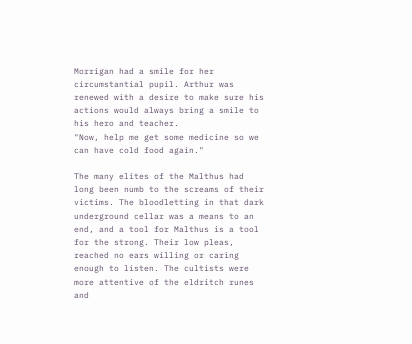Morrigan had a smile for her circumstantial pupil. Arthur was renewed with a desire to make sure his actions would always bring a smile to his hero and teacher.
"Now, help me get some medicine so we can have cold food again."

The many elites of the Malthus had long been numb to the screams of their victims. The bloodletting in that dark underground cellar was a means to an end, and a tool for Malthus is a tool for the strong. Their low pleas, reached no ears willing or caring enough to listen. The cultists were more attentive of the eldritch runes and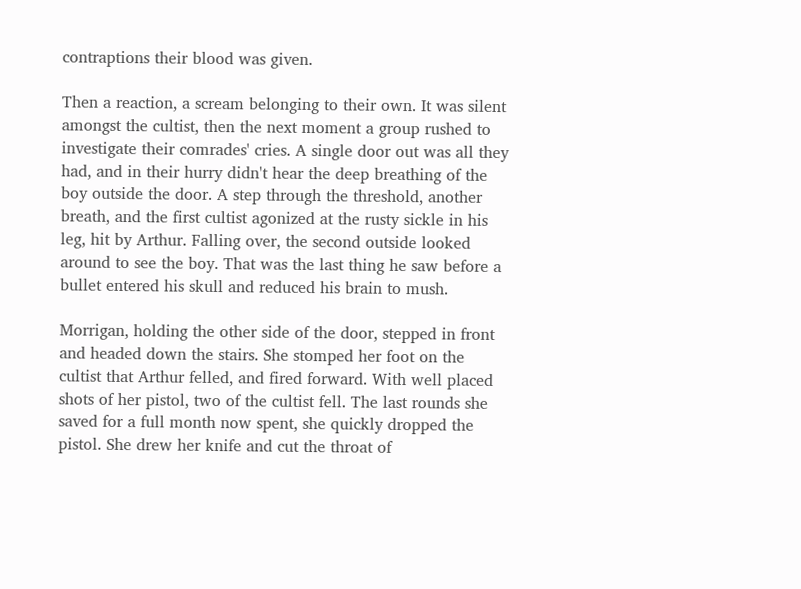contraptions their blood was given.

Then a reaction, a scream belonging to their own. It was silent amongst the cultist, then the next moment a group rushed to investigate their comrades' cries. A single door out was all they had, and in their hurry didn't hear the deep breathing of the boy outside the door. A step through the threshold, another breath, and the first cultist agonized at the rusty sickle in his leg, hit by Arthur. Falling over, the second outside looked around to see the boy. That was the last thing he saw before a bullet entered his skull and reduced his brain to mush.

Morrigan, holding the other side of the door, stepped in front and headed down the stairs. She stomped her foot on the cultist that Arthur felled, and fired forward. With well placed shots of her pistol, two of the cultist fell. The last rounds she saved for a full month now spent, she quickly dropped the pistol. She drew her knife and cut the throat of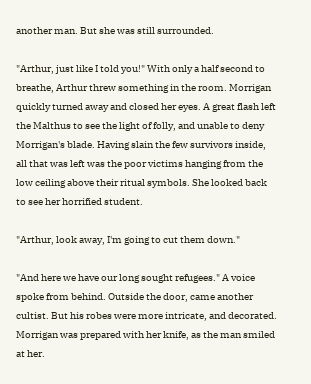another man. But she was still surrounded.

"Arthur, just like I told you!" With only a half second to breathe, Arthur threw something in the room. Morrigan quickly turned away and closed her eyes. A great flash left the Malthus to see the light of folly, and unable to deny Morrigan's blade. Having slain the few survivors inside, all that was left was the poor victims hanging from the low ceiling above their ritual symbols. She looked back to see her horrified student.

"Arthur, look away, I'm going to cut them down."

"And here we have our long sought refugees." A voice spoke from behind. Outside the door, came another cultist. But his robes were more intricate, and decorated. Morrigan was prepared with her knife, as the man smiled at her.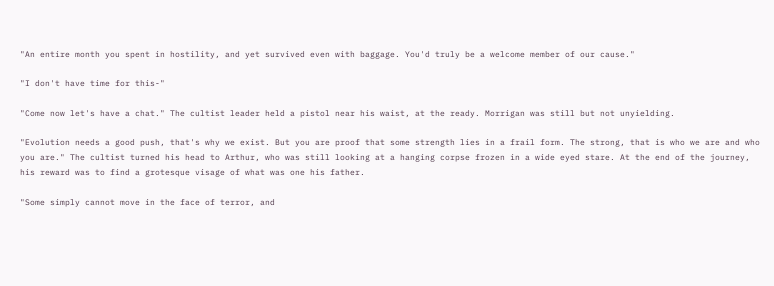"An entire month you spent in hostility, and yet survived even with baggage. You'd truly be a welcome member of our cause."

"I don't have time for this-"

"Come now let's have a chat." The cultist leader held a pistol near his waist, at the ready. Morrigan was still but not unyielding.

"Evolution needs a good push, that's why we exist. But you are proof that some strength lies in a frail form. The strong, that is who we are and who you are." The cultist turned his head to Arthur, who was still looking at a hanging corpse frozen in a wide eyed stare. At the end of the journey, his reward was to find a grotesque visage of what was one his father.

"Some simply cannot move in the face of terror, and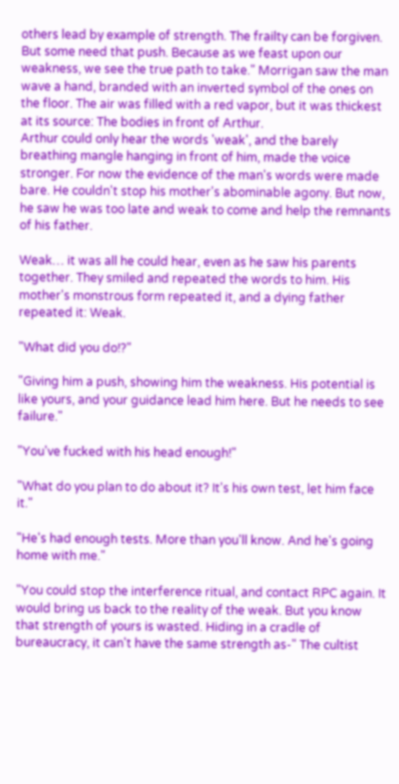others lead by example of strength. The frailty can be forgiven. But some need that push. Because as we feast upon our weakness, we see the true path to take." Morrigan saw the man wave a hand, branded with an inverted symbol of the ones on the floor. The air was filled with a red vapor, but it was thickest at its source: The bodies in front of Arthur.
Arthur could only hear the words 'weak', and the barely breathing mangle hanging in front of him, made the voice stronger. For now the evidence of the man's words were made bare. He couldn't stop his mother's abominable agony. But now, he saw he was too late and weak to come and help the remnants of his father.

Weak… it was all he could hear, even as he saw his parents together. They smiled and repeated the words to him. His mother's monstrous form repeated it, and a dying father repeated it: Weak.

"What did you do!?"

"Giving him a push, showing him the weakness. His potential is like yours, and your guidance lead him here. But he needs to see failure."

"You've fucked with his head enough!"

"What do you plan to do about it? It's his own test, let him face it."

"He's had enough tests. More than you'll know. And he's going home with me."

"You could stop the interference ritual, and contact RPC again. It would bring us back to the reality of the weak. But you know that strength of yours is wasted. Hiding in a cradle of bureaucracy, it can't have the same strength as-" The cultist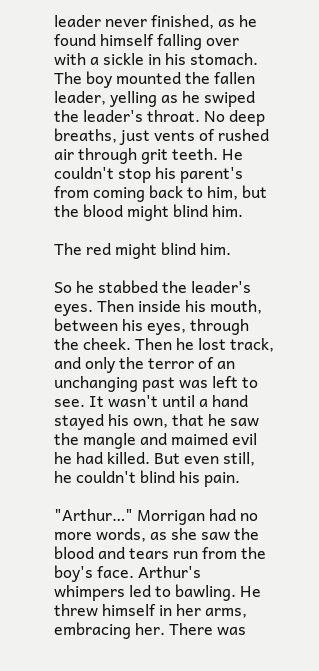leader never finished, as he found himself falling over with a sickle in his stomach. The boy mounted the fallen leader, yelling as he swiped the leader's throat. No deep breaths, just vents of rushed air through grit teeth. He couldn't stop his parent's from coming back to him, but the blood might blind him.

The red might blind him.

So he stabbed the leader's eyes. Then inside his mouth, between his eyes, through the cheek. Then he lost track, and only the terror of an unchanging past was left to see. It wasn't until a hand stayed his own, that he saw the mangle and maimed evil he had killed. But even still, he couldn't blind his pain.

"Arthur…" Morrigan had no more words, as she saw the blood and tears run from the boy's face. Arthur's whimpers led to bawling. He threw himself in her arms, embracing her. There was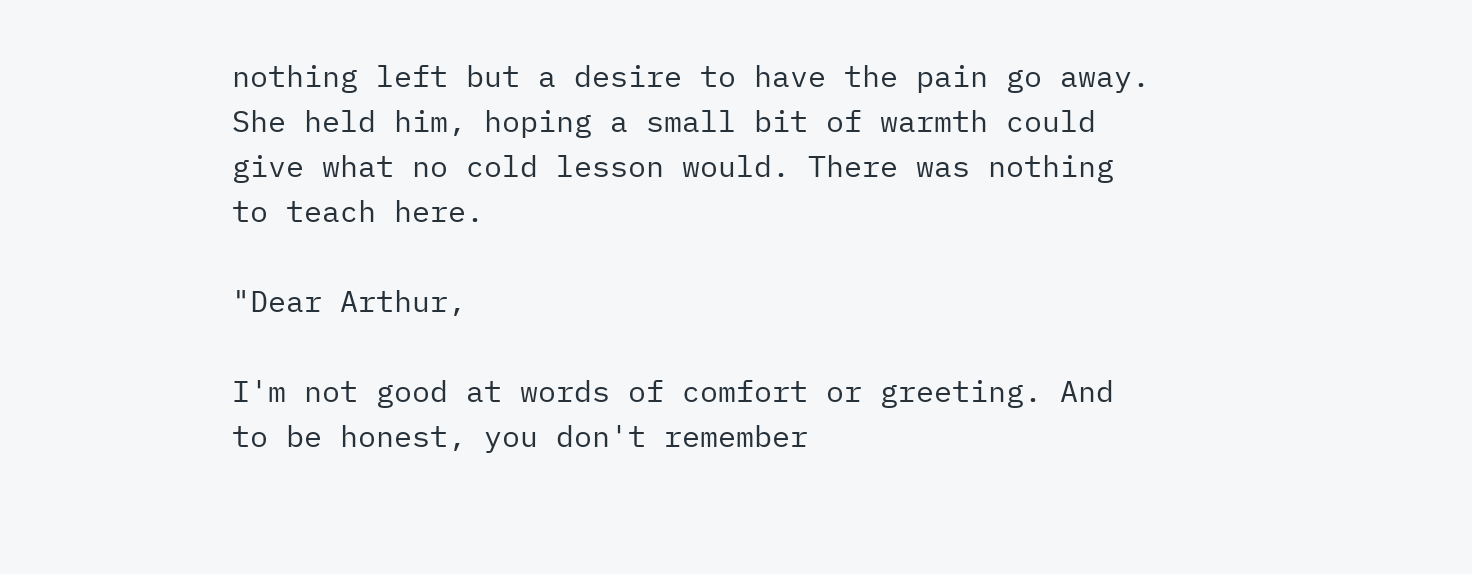nothing left but a desire to have the pain go away. She held him, hoping a small bit of warmth could give what no cold lesson would. There was nothing to teach here.

"Dear Arthur,

I'm not good at words of comfort or greeting. And to be honest, you don't remember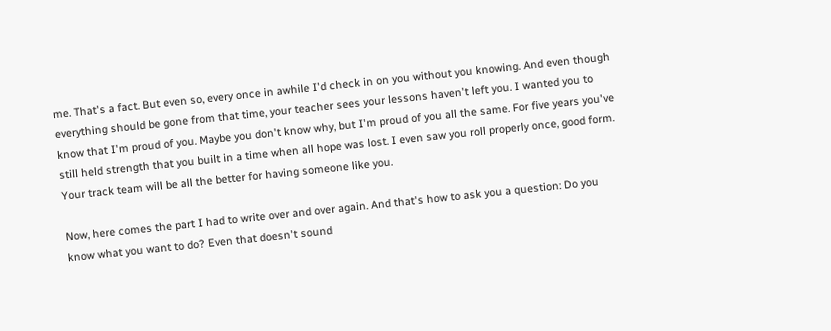me. That's a fact. But even so, every once in awhile I'd check in on you without you knowing. And even though everything should be gone from that time, your teacher sees your lessons haven't left you. I wanted you to know that I'm proud of you. Maybe you don't know why, but I'm proud of you all the same. For five years you've still held strength that you built in a time when all hope was lost. I even saw you roll properly once, good form. Your track team will be all the better for having someone like you.

Now, here comes the part I had to write over and over again. And that's how to ask you a question: Do you know what you want to do? Even that doesn't sound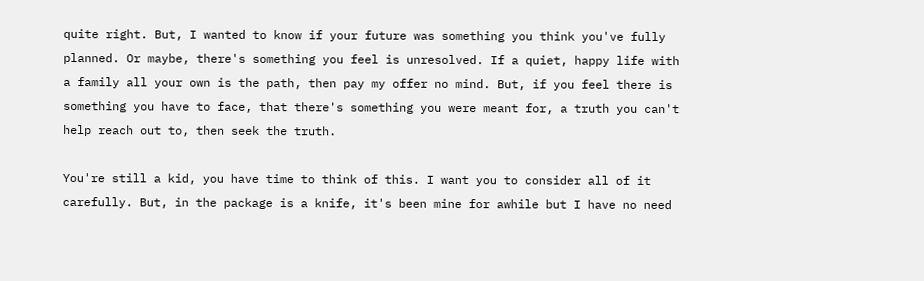quite right. But, I wanted to know if your future was something you think you've fully planned. Or maybe, there's something you feel is unresolved. If a quiet, happy life with a family all your own is the path, then pay my offer no mind. But, if you feel there is something you have to face, that there's something you were meant for, a truth you can't help reach out to, then seek the truth.

You're still a kid, you have time to think of this. I want you to consider all of it carefully. But, in the package is a knife, it's been mine for awhile but I have no need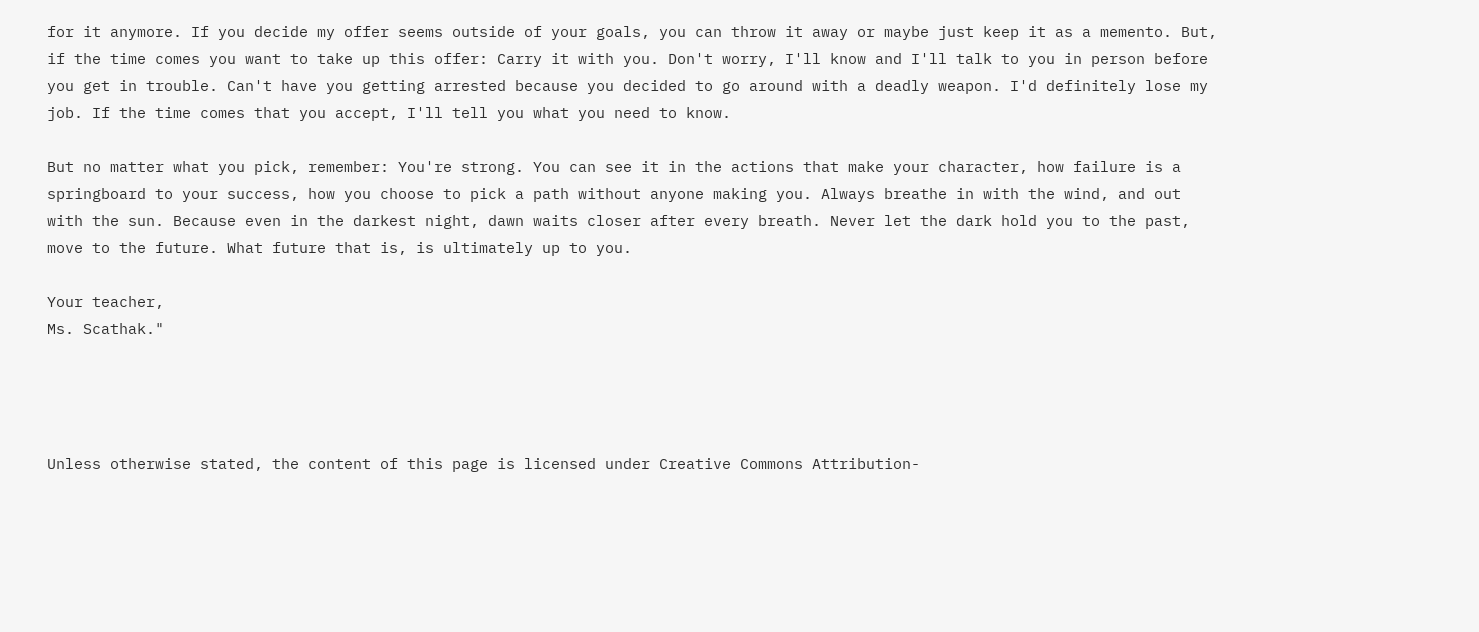for it anymore. If you decide my offer seems outside of your goals, you can throw it away or maybe just keep it as a memento. But, if the time comes you want to take up this offer: Carry it with you. Don't worry, I'll know and I'll talk to you in person before you get in trouble. Can't have you getting arrested because you decided to go around with a deadly weapon. I'd definitely lose my job. If the time comes that you accept, I'll tell you what you need to know.

But no matter what you pick, remember: You're strong. You can see it in the actions that make your character, how failure is a springboard to your success, how you choose to pick a path without anyone making you. Always breathe in with the wind, and out with the sun. Because even in the darkest night, dawn waits closer after every breath. Never let the dark hold you to the past, move to the future. What future that is, is ultimately up to you.

Your teacher,
Ms. Scathak."




Unless otherwise stated, the content of this page is licensed under Creative Commons Attribution-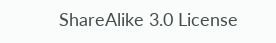ShareAlike 3.0 License